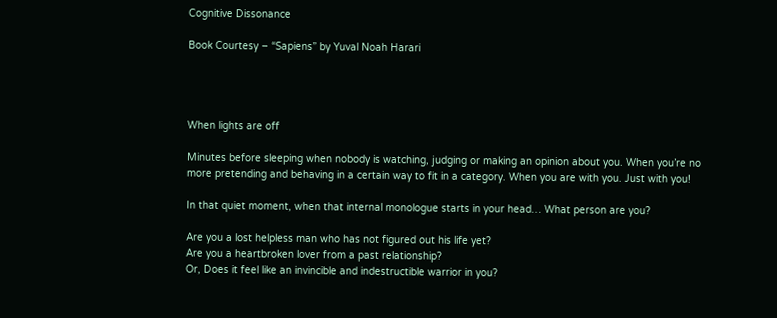Cognitive Dissonance

Book Courtesy – “Sapiens” by Yuval Noah Harari




When lights are off

Minutes before sleeping when nobody is watching, judging or making an opinion about you. When you’re no more pretending and behaving in a certain way to fit in a category. When you are with you. Just with you!

In that quiet moment, when that internal monologue starts in your head… What person are you?

Are you a lost helpless man who has not figured out his life yet?
Are you a heartbroken lover from a past relationship?
Or, Does it feel like an invincible and indestructible warrior in you?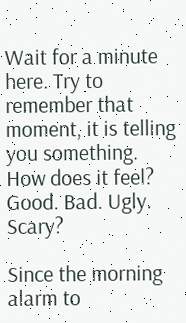Wait for a minute here. Try to remember that moment, it is telling you something.
How does it feel? Good. Bad. Ugly. Scary?

Since the morning alarm to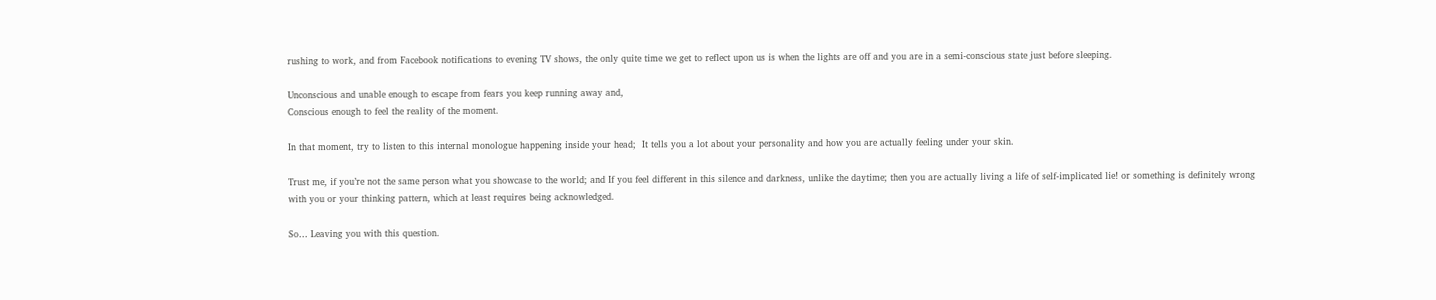rushing to work, and from Facebook notifications to evening TV shows, the only quite time we get to reflect upon us is when the lights are off and you are in a semi-conscious state just before sleeping.

Unconscious and unable enough to escape from fears you keep running away and,
Conscious enough to feel the reality of the moment.

In that moment, try to listen to this internal monologue happening inside your head;  It tells you a lot about your personality and how you are actually feeling under your skin.

Trust me, if you’re not the same person what you showcase to the world; and If you feel different in this silence and darkness, unlike the daytime; then you are actually living a life of self-implicated lie! or something is definitely wrong with you or your thinking pattern, which at least requires being acknowledged.

So… Leaving you with this question.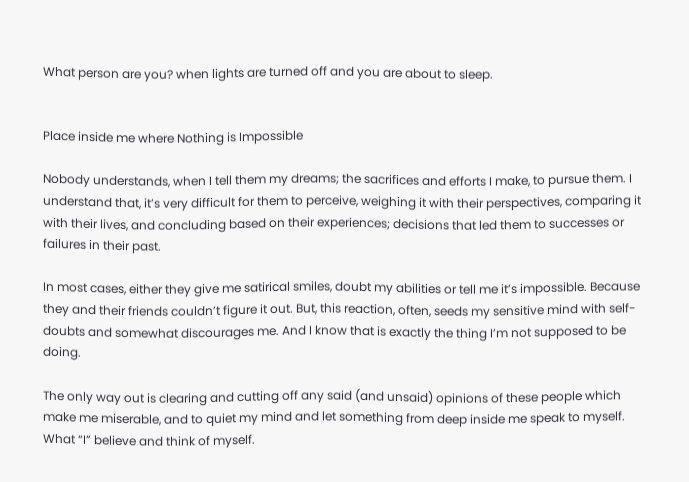What person are you? when lights are turned off and you are about to sleep.


Place inside me where Nothing is Impossible

Nobody understands, when I tell them my dreams; the sacrifices and efforts I make, to pursue them. I understand that, it’s very difficult for them to perceive, weighing it with their perspectives, comparing it with their lives, and concluding based on their experiences; decisions that led them to successes or failures in their past.

In most cases, either they give me satirical smiles, doubt my abilities or tell me it’s impossible. Because they and their friends couldn’t figure it out. But, this reaction, often, seeds my sensitive mind with self-doubts and somewhat discourages me. And I know that is exactly the thing I’m not supposed to be doing.

The only way out is clearing and cutting off any said (and unsaid) opinions of these people which make me miserable, and to quiet my mind and let something from deep inside me speak to myself. What “I” believe and think of myself.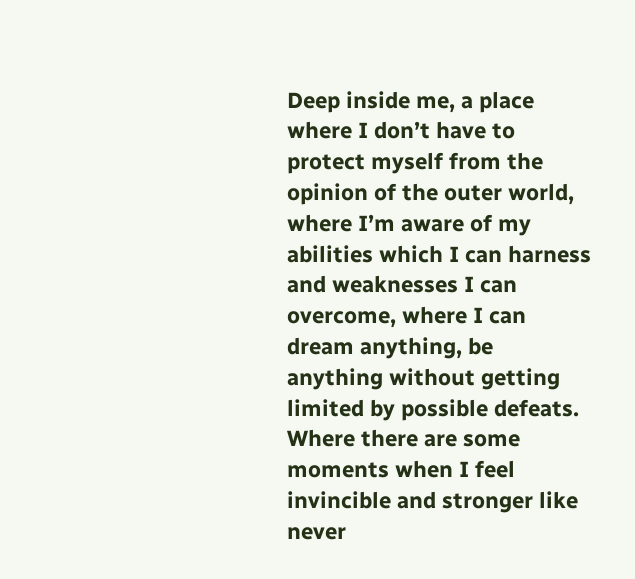Deep inside me, a place where I don’t have to protect myself from the opinion of the outer world, where I’m aware of my abilities which I can harness and weaknesses I can overcome, where I can dream anything, be anything without getting limited by possible defeats. Where there are some moments when I feel invincible and stronger like never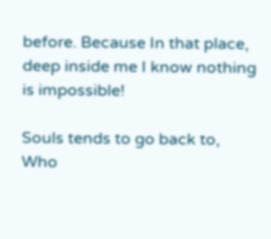before. Because In that place, deep inside me I know nothing is impossible!

Souls tends to go back to,
Who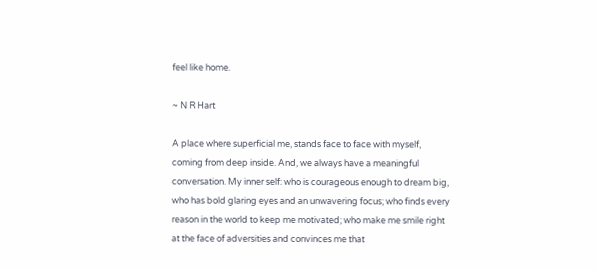feel like home.

~ N R Hart

A place where superficial me, stands face to face with myself, coming from deep inside. And, we always have a meaningful conversation. My inner self: who is courageous enough to dream big, who has bold glaring eyes and an unwavering focus; who finds every reason in the world to keep me motivated; who make me smile right at the face of adversities and convinces me that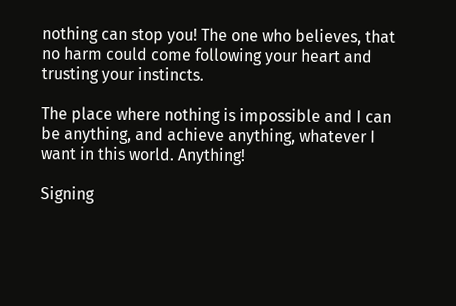nothing can stop you! The one who believes, that no harm could come following your heart and trusting your instincts.

The place where nothing is impossible and I can be anything, and achieve anything, whatever I want in this world. Anything!

Signing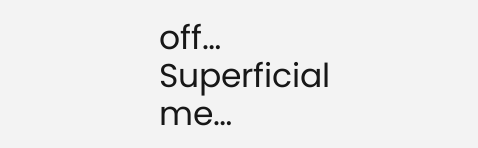off… Superficial me…